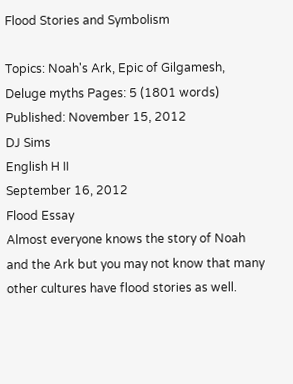Flood Stories and Symbolism

Topics: Noah's Ark, Epic of Gilgamesh, Deluge myths Pages: 5 (1801 words) Published: November 15, 2012
DJ Sims
English H II
September 16, 2012
Flood Essay
Almost everyone knows the story of Noah and the Ark but you may not know that many other cultures have flood stories as well.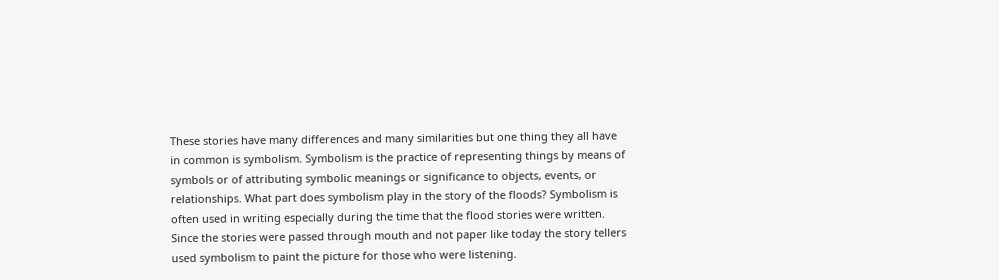These stories have many differences and many similarities but one thing they all have in common is symbolism. Symbolism is the practice of representing things by means of symbols or of attributing symbolic meanings or significance to objects, events, or relationships. What part does symbolism play in the story of the floods? Symbolism is often used in writing especially during the time that the flood stories were written. Since the stories were passed through mouth and not paper like today the story tellers used symbolism to paint the picture for those who were listening.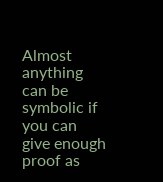Almost anything can be symbolic if you can give enough proof as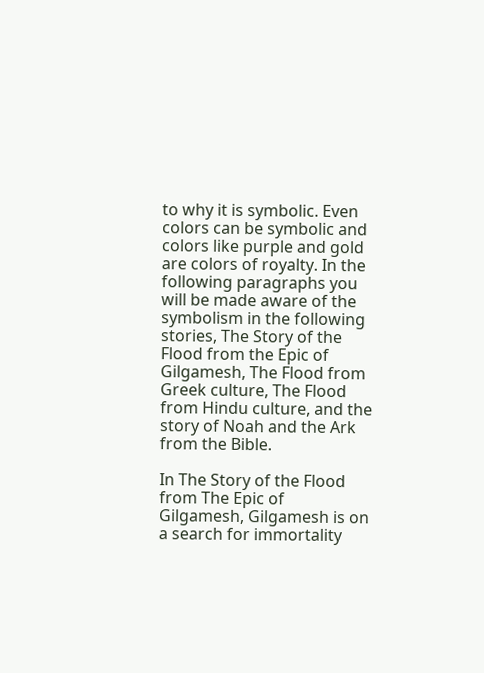to why it is symbolic. Even colors can be symbolic and colors like purple and gold are colors of royalty. In the following paragraphs you will be made aware of the symbolism in the following stories, The Story of the Flood from the Epic of Gilgamesh, The Flood from Greek culture, The Flood from Hindu culture, and the story of Noah and the Ark from the Bible.

In The Story of the Flood from The Epic of Gilgamesh, Gilgamesh is on a search for immortality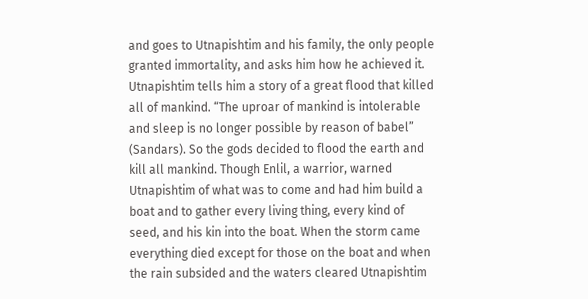and goes to Utnapishtim and his family, the only people granted immortality, and asks him how he achieved it. Utnapishtim tells him a story of a great flood that killed all of mankind. “The uproar of mankind is intolerable and sleep is no longer possible by reason of babel” (Sandars). So the gods decided to flood the earth and kill all mankind. Though Enlil, a warrior, warned Utnapishtim of what was to come and had him build a boat and to gather every living thing, every kind of seed, and his kin into the boat. When the storm came everything died except for those on the boat and when the rain subsided and the waters cleared Utnapishtim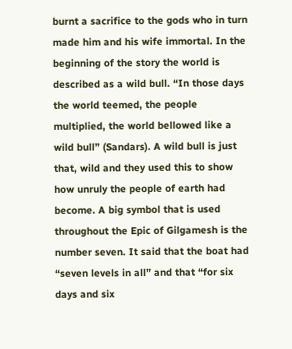burnt a sacrifice to the gods who in turn made him and his wife immortal. In the beginning of the story the world is described as a wild bull. “In those days the world teemed, the people multiplied, the world bellowed like a wild bull” (Sandars). A wild bull is just that, wild and they used this to show how unruly the people of earth had become. A big symbol that is used throughout the Epic of Gilgamesh is the number seven. It said that the boat had “seven levels in all” and that “for six days and six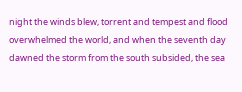night the winds blew, torrent and tempest and flood overwhelmed the world, and when the seventh day dawned the storm from the south subsided, the sea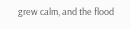grew calm, and the flood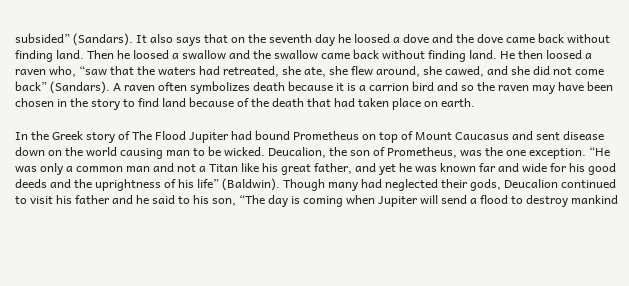subsided” (Sandars). It also says that on the seventh day he loosed a dove and the dove came back without finding land. Then he loosed a swallow and the swallow came back without finding land. He then loosed a raven who, “saw that the waters had retreated, she ate, she flew around, she cawed, and she did not come back” (Sandars). A raven often symbolizes death because it is a carrion bird and so the raven may have been chosen in the story to find land because of the death that had taken place on earth.

In the Greek story of The Flood Jupiter had bound Prometheus on top of Mount Caucasus and sent disease down on the world causing man to be wicked. Deucalion, the son of Prometheus, was the one exception. “He was only a common man and not a Titan like his great father, and yet he was known far and wide for his good deeds and the uprightness of his life” (Baldwin). Though many had neglected their gods, Deucalion continued to visit his father and he said to his son, “The day is coming when Jupiter will send a flood to destroy mankind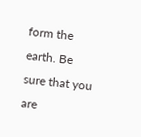form the earth. Be sure that you are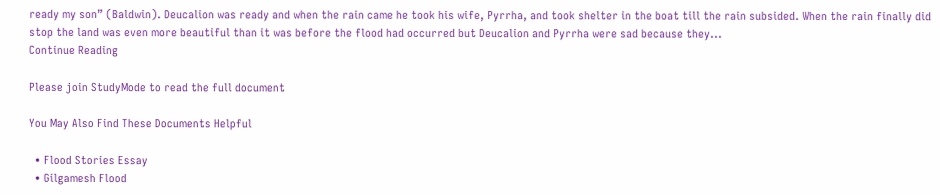ready my son” (Baldwin). Deucalion was ready and when the rain came he took his wife, Pyrrha, and took shelter in the boat till the rain subsided. When the rain finally did stop the land was even more beautiful than it was before the flood had occurred but Deucalion and Pyrrha were sad because they...
Continue Reading

Please join StudyMode to read the full document

You May Also Find These Documents Helpful

  • Flood Stories Essay
  • Gilgamesh Flood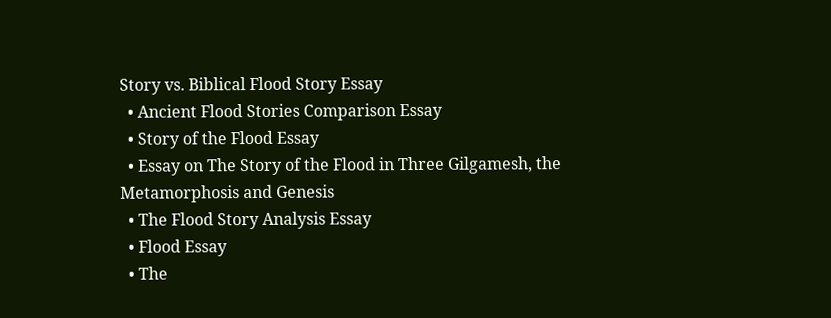Story vs. Biblical Flood Story Essay
  • Ancient Flood Stories Comparison Essay
  • Story of the Flood Essay
  • Essay on The Story of the Flood in Three Gilgamesh, the Metamorphosis and Genesis
  • The Flood Story Analysis Essay
  • Flood Essay
  • The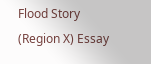Flood Story (Region X) Essay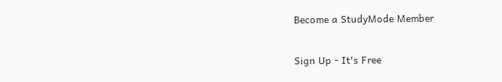Become a StudyMode Member

Sign Up - It's Free